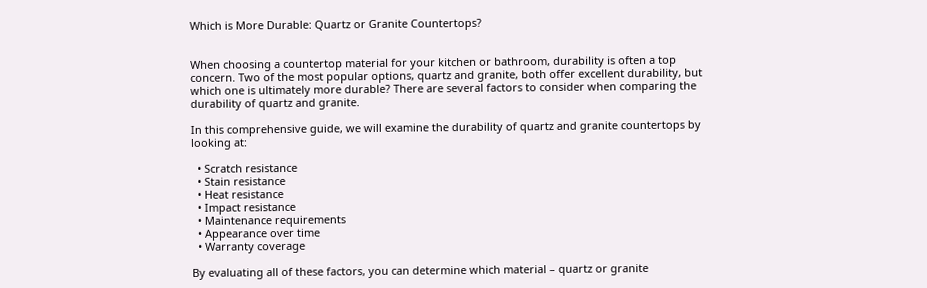Which is More Durable: Quartz or Granite Countertops?


When choosing a countertop material for your kitchen or bathroom, durability is often a top concern. Two of the most popular options, quartz and granite, both offer excellent durability, but which one is ultimately more durable? There are several factors to consider when comparing the durability of quartz and granite.

In this comprehensive guide, we will examine the durability of quartz and granite countertops by looking at:

  • Scratch resistance
  • Stain resistance
  • Heat resistance
  • Impact resistance
  • Maintenance requirements
  • Appearance over time
  • Warranty coverage

By evaluating all of these factors, you can determine which material – quartz or granite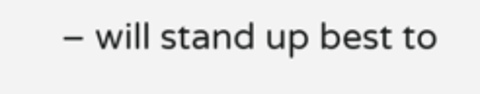– will stand up best to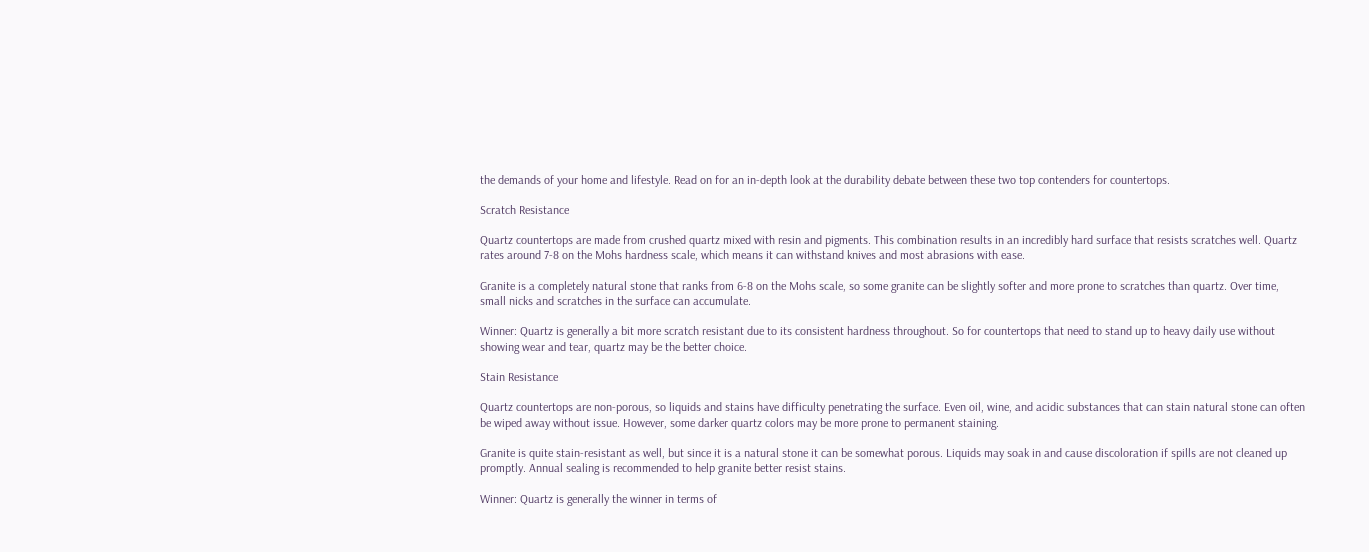the demands of your home and lifestyle. Read on for an in-depth look at the durability debate between these two top contenders for countertops.

Scratch Resistance

Quartz countertops are made from crushed quartz mixed with resin and pigments. This combination results in an incredibly hard surface that resists scratches well. Quartz rates around 7-8 on the Mohs hardness scale, which means it can withstand knives and most abrasions with ease.

Granite is a completely natural stone that ranks from 6-8 on the Mohs scale, so some granite can be slightly softer and more prone to scratches than quartz. Over time, small nicks and scratches in the surface can accumulate.

Winner: Quartz is generally a bit more scratch resistant due to its consistent hardness throughout. So for countertops that need to stand up to heavy daily use without showing wear and tear, quartz may be the better choice.

Stain Resistance

Quartz countertops are non-porous, so liquids and stains have difficulty penetrating the surface. Even oil, wine, and acidic substances that can stain natural stone can often be wiped away without issue. However, some darker quartz colors may be more prone to permanent staining.

Granite is quite stain-resistant as well, but since it is a natural stone it can be somewhat porous. Liquids may soak in and cause discoloration if spills are not cleaned up promptly. Annual sealing is recommended to help granite better resist stains.

Winner: Quartz is generally the winner in terms of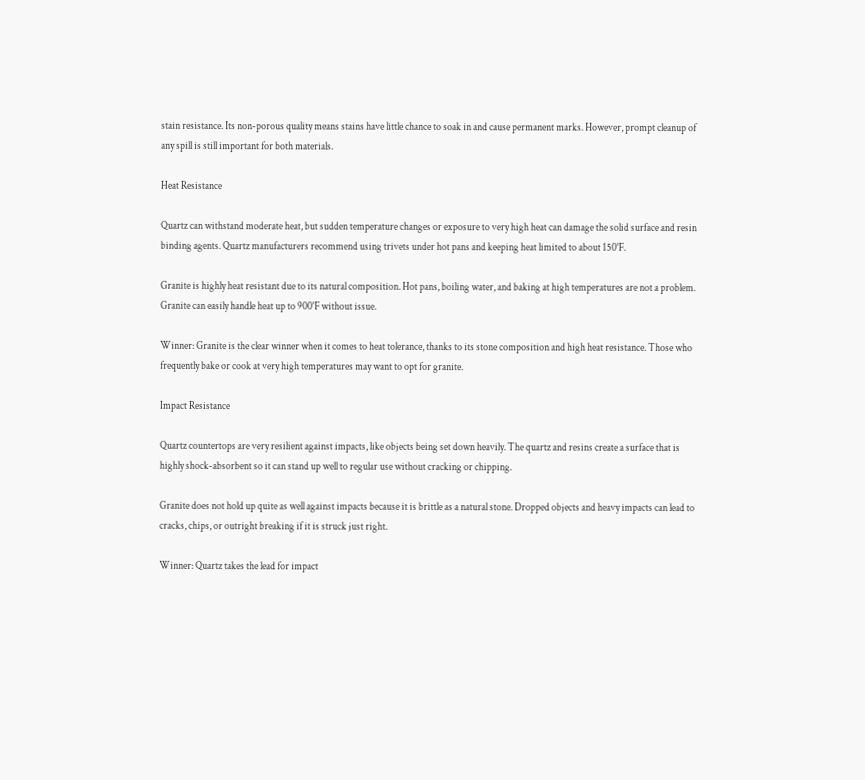stain resistance. Its non-porous quality means stains have little chance to soak in and cause permanent marks. However, prompt cleanup of any spill is still important for both materials.

Heat Resistance

Quartz can withstand moderate heat, but sudden temperature changes or exposure to very high heat can damage the solid surface and resin binding agents. Quartz manufacturers recommend using trivets under hot pans and keeping heat limited to about 150°F.

Granite is highly heat resistant due to its natural composition. Hot pans, boiling water, and baking at high temperatures are not a problem. Granite can easily handle heat up to 900°F without issue.

Winner: Granite is the clear winner when it comes to heat tolerance, thanks to its stone composition and high heat resistance. Those who frequently bake or cook at very high temperatures may want to opt for granite.

Impact Resistance

Quartz countertops are very resilient against impacts, like objects being set down heavily. The quartz and resins create a surface that is highly shock-absorbent so it can stand up well to regular use without cracking or chipping.

Granite does not hold up quite as well against impacts because it is brittle as a natural stone. Dropped objects and heavy impacts can lead to cracks, chips, or outright breaking if it is struck just right.

Winner: Quartz takes the lead for impact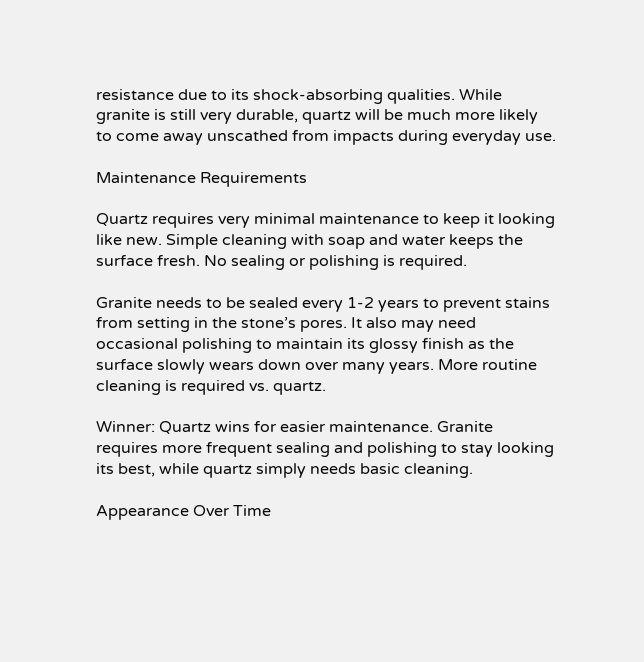resistance due to its shock-absorbing qualities. While granite is still very durable, quartz will be much more likely to come away unscathed from impacts during everyday use.

Maintenance Requirements

Quartz requires very minimal maintenance to keep it looking like new. Simple cleaning with soap and water keeps the surface fresh. No sealing or polishing is required.

Granite needs to be sealed every 1-2 years to prevent stains from setting in the stone’s pores. It also may need occasional polishing to maintain its glossy finish as the surface slowly wears down over many years. More routine cleaning is required vs. quartz.

Winner: Quartz wins for easier maintenance. Granite requires more frequent sealing and polishing to stay looking its best, while quartz simply needs basic cleaning.

Appearance Over Time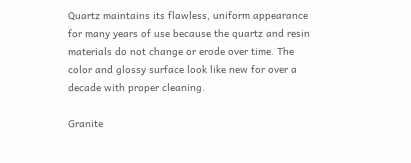Quartz maintains its flawless, uniform appearance for many years of use because the quartz and resin materials do not change or erode over time. The color and glossy surface look like new for over a decade with proper cleaning.

Granite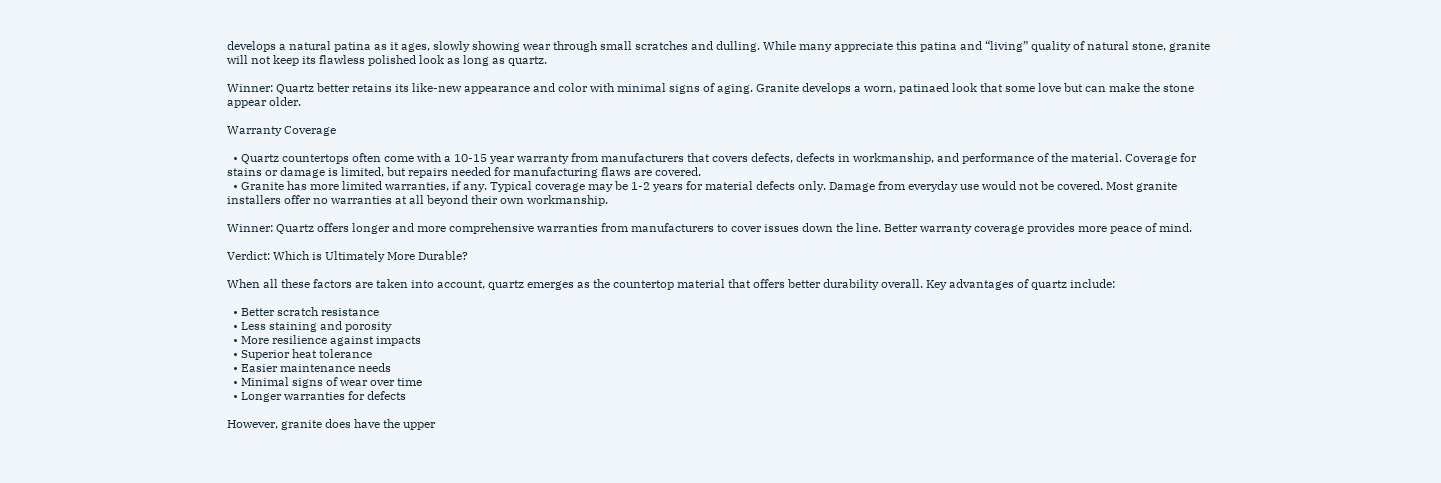develops a natural patina as it ages, slowly showing wear through small scratches and dulling. While many appreciate this patina and “living” quality of natural stone, granite will not keep its flawless polished look as long as quartz.

Winner: Quartz better retains its like-new appearance and color with minimal signs of aging. Granite develops a worn, patinaed look that some love but can make the stone appear older.

Warranty Coverage

  • Quartz countertops often come with a 10-15 year warranty from manufacturers that covers defects, defects in workmanship, and performance of the material. Coverage for stains or damage is limited, but repairs needed for manufacturing flaws are covered.
  • Granite has more limited warranties, if any. Typical coverage may be 1-2 years for material defects only. Damage from everyday use would not be covered. Most granite installers offer no warranties at all beyond their own workmanship.

Winner: Quartz offers longer and more comprehensive warranties from manufacturers to cover issues down the line. Better warranty coverage provides more peace of mind.

Verdict: Which is Ultimately More Durable?

When all these factors are taken into account, quartz emerges as the countertop material that offers better durability overall. Key advantages of quartz include:

  • Better scratch resistance
  • Less staining and porosity
  • More resilience against impacts
  • Superior heat tolerance
  • Easier maintenance needs
  • Minimal signs of wear over time
  • Longer warranties for defects

However, granite does have the upper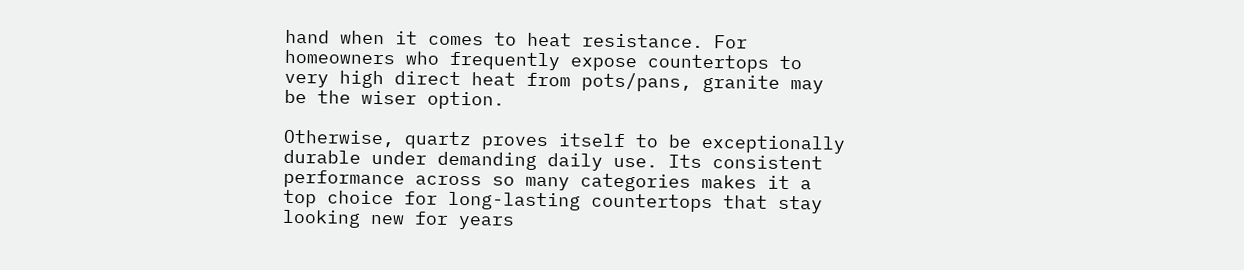hand when it comes to heat resistance. For homeowners who frequently expose countertops to very high direct heat from pots/pans, granite may be the wiser option.

Otherwise, quartz proves itself to be exceptionally durable under demanding daily use. Its consistent performance across so many categories makes it a top choice for long-lasting countertops that stay looking new for years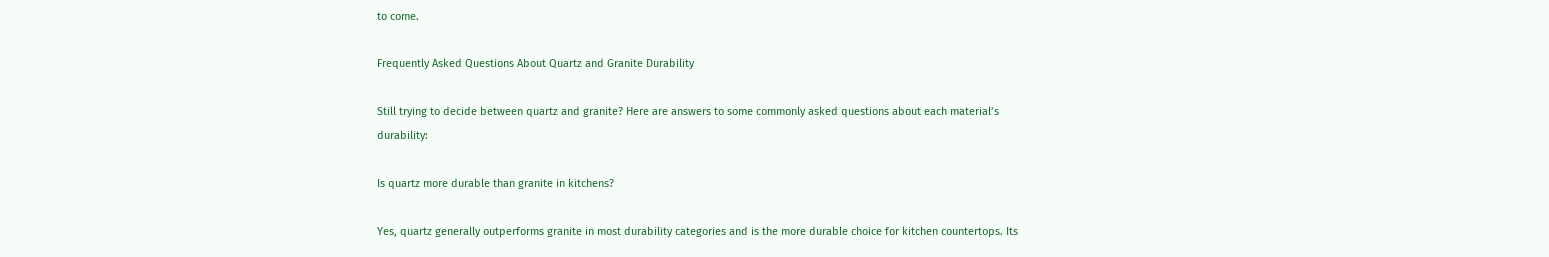to come.

Frequently Asked Questions About Quartz and Granite Durability

Still trying to decide between quartz and granite? Here are answers to some commonly asked questions about each material’s durability:

Is quartz more durable than granite in kitchens?

Yes, quartz generally outperforms granite in most durability categories and is the more durable choice for kitchen countertops. Its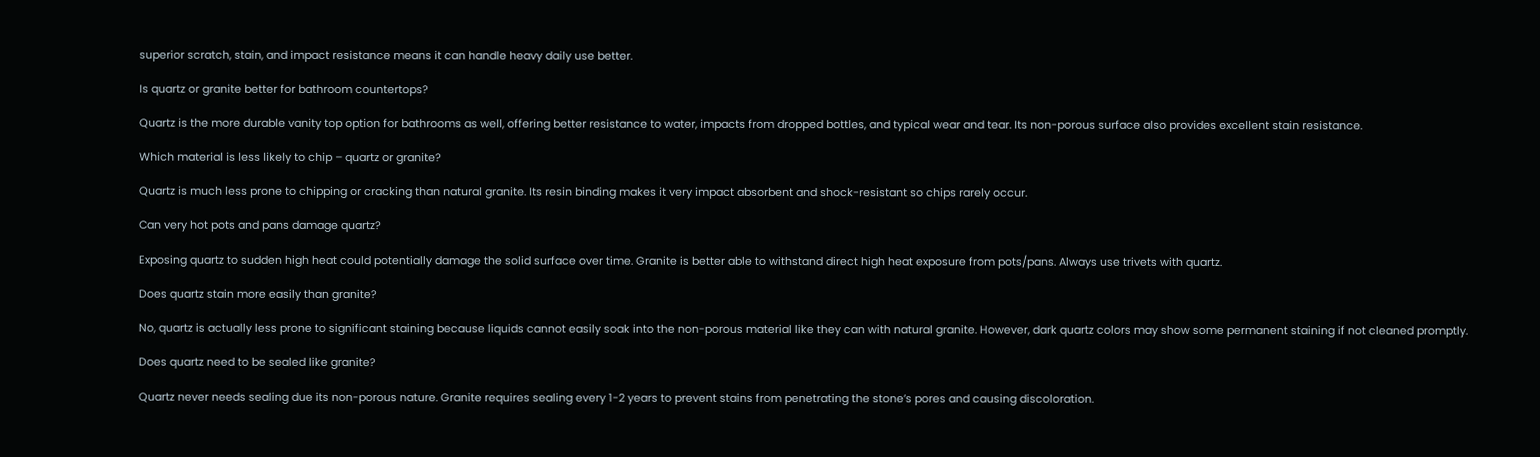superior scratch, stain, and impact resistance means it can handle heavy daily use better.

Is quartz or granite better for bathroom countertops?

Quartz is the more durable vanity top option for bathrooms as well, offering better resistance to water, impacts from dropped bottles, and typical wear and tear. Its non-porous surface also provides excellent stain resistance.

Which material is less likely to chip – quartz or granite?

Quartz is much less prone to chipping or cracking than natural granite. Its resin binding makes it very impact absorbent and shock-resistant so chips rarely occur.

Can very hot pots and pans damage quartz?

Exposing quartz to sudden high heat could potentially damage the solid surface over time. Granite is better able to withstand direct high heat exposure from pots/pans. Always use trivets with quartz.

Does quartz stain more easily than granite?

No, quartz is actually less prone to significant staining because liquids cannot easily soak into the non-porous material like they can with natural granite. However, dark quartz colors may show some permanent staining if not cleaned promptly.

Does quartz need to be sealed like granite?

Quartz never needs sealing due its non-porous nature. Granite requires sealing every 1-2 years to prevent stains from penetrating the stone’s pores and causing discoloration.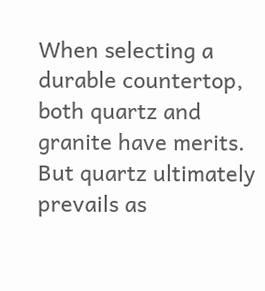When selecting a durable countertop, both quartz and granite have merits. But quartz ultimately prevails as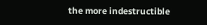the more indestructible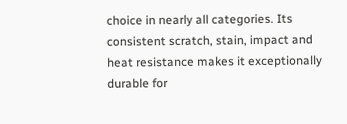choice in nearly all categories. Its consistent scratch, stain, impact and heat resistance makes it exceptionally durable for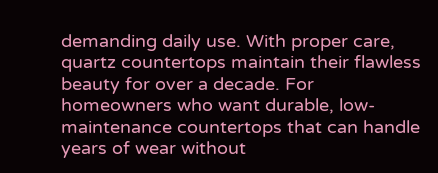demanding daily use. With proper care, quartz countertops maintain their flawless beauty for over a decade. For homeowners who want durable, low-maintenance countertops that can handle years of wear without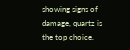showing signs of damage, quartz is the top choice.